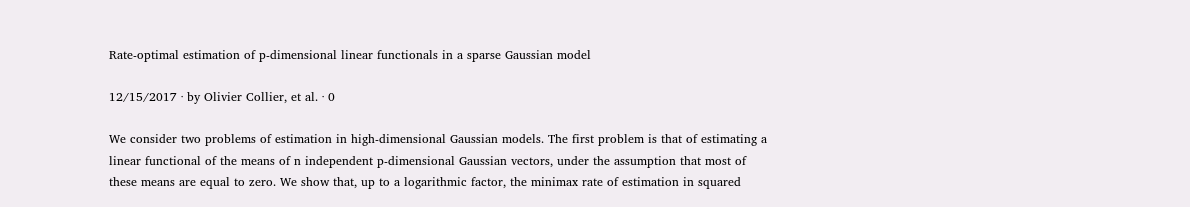Rate-optimal estimation of p-dimensional linear functionals in a sparse Gaussian model

12/15/2017 ∙ by Olivier Collier, et al. ∙ 0

We consider two problems of estimation in high-dimensional Gaussian models. The first problem is that of estimating a linear functional of the means of n independent p-dimensional Gaussian vectors, under the assumption that most of these means are equal to zero. We show that, up to a logarithmic factor, the minimax rate of estimation in squared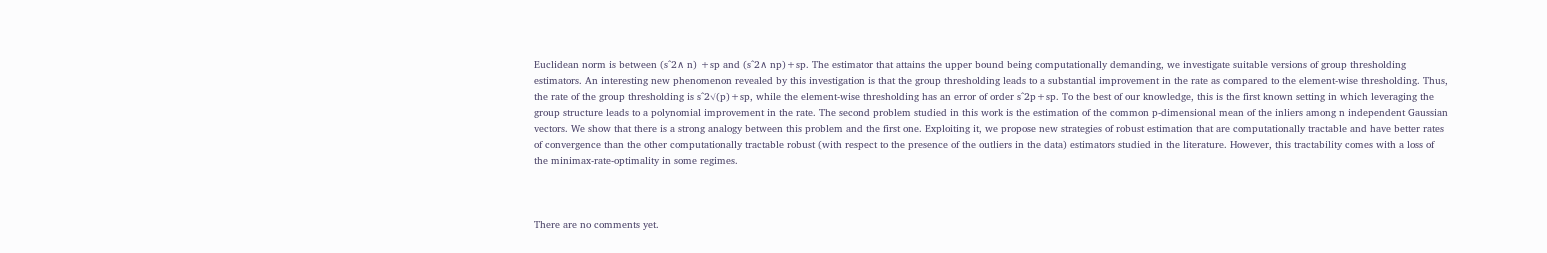Euclidean norm is between (s^2∧ n) +sp and (s^2∧ np)+sp. The estimator that attains the upper bound being computationally demanding, we investigate suitable versions of group thresholding estimators. An interesting new phenomenon revealed by this investigation is that the group thresholding leads to a substantial improvement in the rate as compared to the element-wise thresholding. Thus, the rate of the group thresholding is s^2√(p)+sp, while the element-wise thresholding has an error of order s^2p+sp. To the best of our knowledge, this is the first known setting in which leveraging the group structure leads to a polynomial improvement in the rate. The second problem studied in this work is the estimation of the common p-dimensional mean of the inliers among n independent Gaussian vectors. We show that there is a strong analogy between this problem and the first one. Exploiting it, we propose new strategies of robust estimation that are computationally tractable and have better rates of convergence than the other computationally tractable robust (with respect to the presence of the outliers in the data) estimators studied in the literature. However, this tractability comes with a loss of the minimax-rate-optimality in some regimes.



There are no comments yet.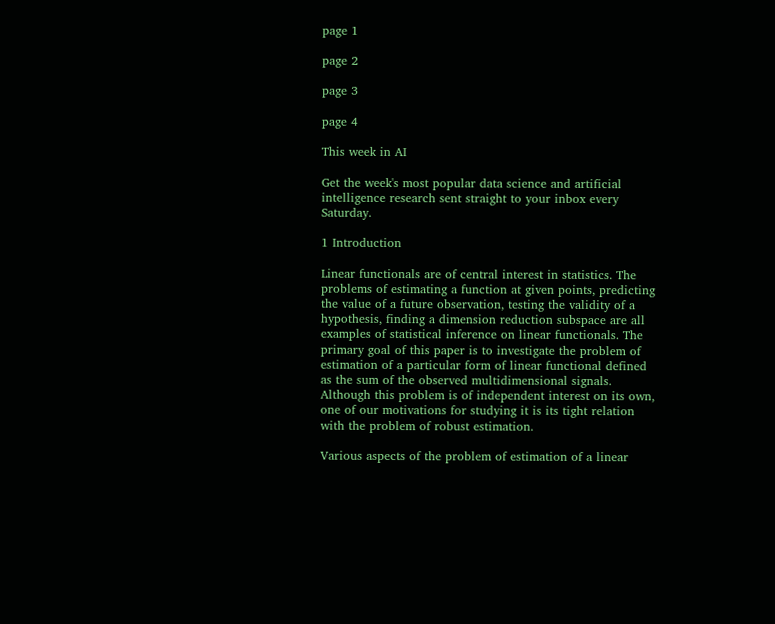page 1

page 2

page 3

page 4

This week in AI

Get the week's most popular data science and artificial intelligence research sent straight to your inbox every Saturday.

1 Introduction

Linear functionals are of central interest in statistics. The problems of estimating a function at given points, predicting the value of a future observation, testing the validity of a hypothesis, finding a dimension reduction subspace are all examples of statistical inference on linear functionals. The primary goal of this paper is to investigate the problem of estimation of a particular form of linear functional defined as the sum of the observed multidimensional signals. Although this problem is of independent interest on its own, one of our motivations for studying it is its tight relation with the problem of robust estimation.

Various aspects of the problem of estimation of a linear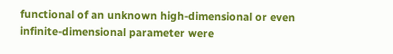functional of an unknown high-dimensional or even infinite-dimensional parameter were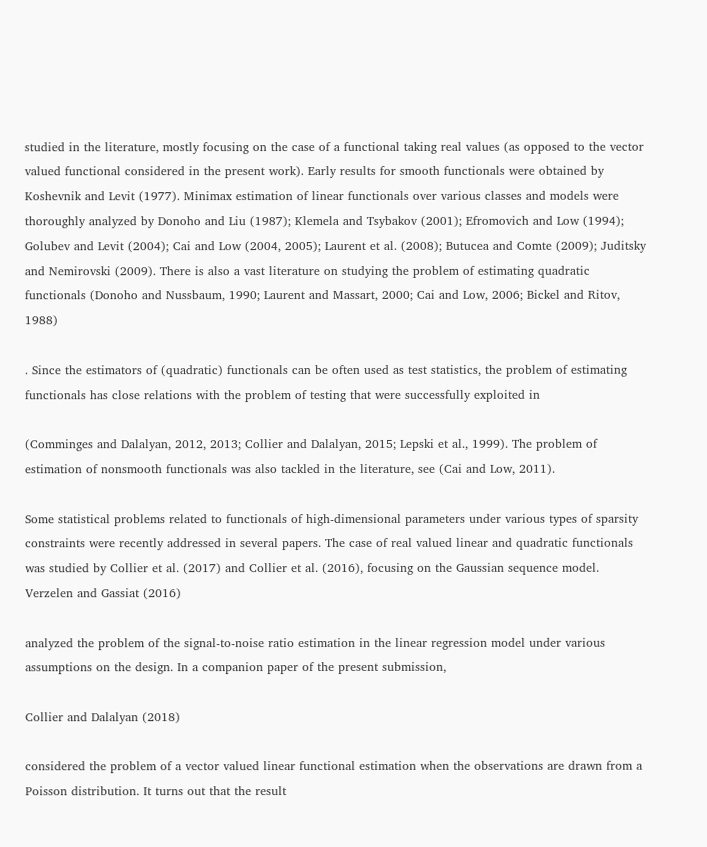studied in the literature, mostly focusing on the case of a functional taking real values (as opposed to the vector valued functional considered in the present work). Early results for smooth functionals were obtained by Koshevnik and Levit (1977). Minimax estimation of linear functionals over various classes and models were thoroughly analyzed by Donoho and Liu (1987); Klemela and Tsybakov (2001); Efromovich and Low (1994); Golubev and Levit (2004); Cai and Low (2004, 2005); Laurent et al. (2008); Butucea and Comte (2009); Juditsky and Nemirovski (2009). There is also a vast literature on studying the problem of estimating quadratic functionals (Donoho and Nussbaum, 1990; Laurent and Massart, 2000; Cai and Low, 2006; Bickel and Ritov, 1988)

. Since the estimators of (quadratic) functionals can be often used as test statistics, the problem of estimating functionals has close relations with the problem of testing that were successfully exploited in

(Comminges and Dalalyan, 2012, 2013; Collier and Dalalyan, 2015; Lepski et al., 1999). The problem of estimation of nonsmooth functionals was also tackled in the literature, see (Cai and Low, 2011).

Some statistical problems related to functionals of high-dimensional parameters under various types of sparsity constraints were recently addressed in several papers. The case of real valued linear and quadratic functionals was studied by Collier et al. (2017) and Collier et al. (2016), focusing on the Gaussian sequence model. Verzelen and Gassiat (2016)

analyzed the problem of the signal-to-noise ratio estimation in the linear regression model under various assumptions on the design. In a companion paper of the present submission,

Collier and Dalalyan (2018)

considered the problem of a vector valued linear functional estimation when the observations are drawn from a Poisson distribution. It turns out that the result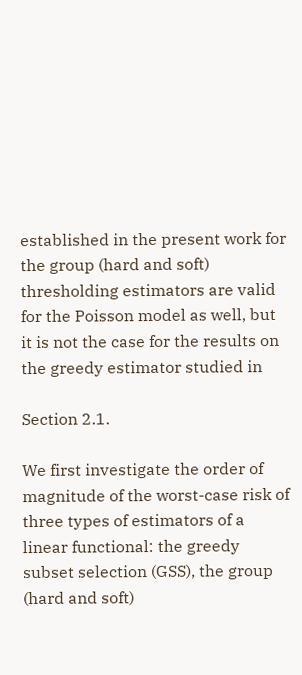established in the present work for the group (hard and soft) thresholding estimators are valid for the Poisson model as well, but it is not the case for the results on the greedy estimator studied in

Section 2.1.

We first investigate the order of magnitude of the worst-case risk of three types of estimators of a linear functional: the greedy subset selection (GSS), the group (hard and soft)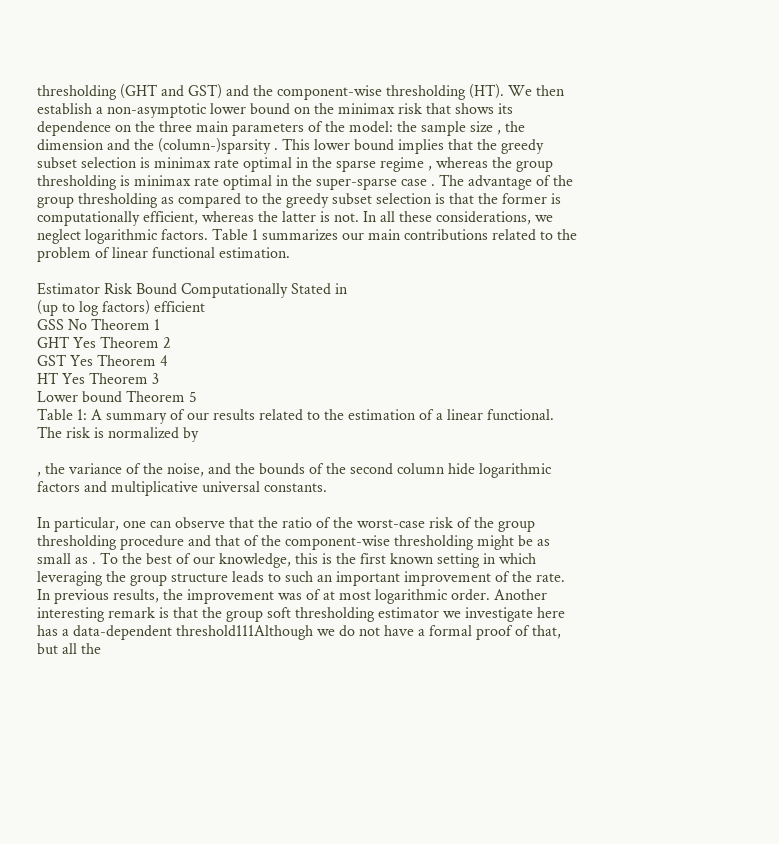thresholding (GHT and GST) and the component-wise thresholding (HT). We then establish a non-asymptotic lower bound on the minimax risk that shows its dependence on the three main parameters of the model: the sample size , the dimension and the (column-)sparsity . This lower bound implies that the greedy subset selection is minimax rate optimal in the sparse regime , whereas the group thresholding is minimax rate optimal in the super-sparse case . The advantage of the group thresholding as compared to the greedy subset selection is that the former is computationally efficient, whereas the latter is not. In all these considerations, we neglect logarithmic factors. Table 1 summarizes our main contributions related to the problem of linear functional estimation.

Estimator Risk Bound Computationally Stated in
(up to log factors) efficient
GSS No Theorem 1
GHT Yes Theorem 2
GST Yes Theorem 4
HT Yes Theorem 3
Lower bound Theorem 5
Table 1: A summary of our results related to the estimation of a linear functional. The risk is normalized by

, the variance of the noise, and the bounds of the second column hide logarithmic factors and multiplicative universal constants.

In particular, one can observe that the ratio of the worst-case risk of the group thresholding procedure and that of the component-wise thresholding might be as small as . To the best of our knowledge, this is the first known setting in which leveraging the group structure leads to such an important improvement of the rate. In previous results, the improvement was of at most logarithmic order. Another interesting remark is that the group soft thresholding estimator we investigate here has a data-dependent threshold111Although we do not have a formal proof of that, but all the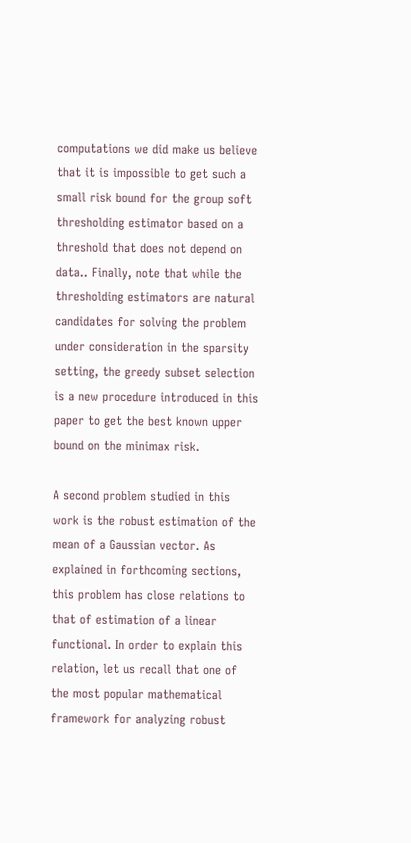computations we did make us believe that it is impossible to get such a small risk bound for the group soft thresholding estimator based on a threshold that does not depend on data.. Finally, note that while the thresholding estimators are natural candidates for solving the problem under consideration in the sparsity setting, the greedy subset selection is a new procedure introduced in this paper to get the best known upper bound on the minimax risk.

A second problem studied in this work is the robust estimation of the mean of a Gaussian vector. As explained in forthcoming sections, this problem has close relations to that of estimation of a linear functional. In order to explain this relation, let us recall that one of the most popular mathematical framework for analyzing robust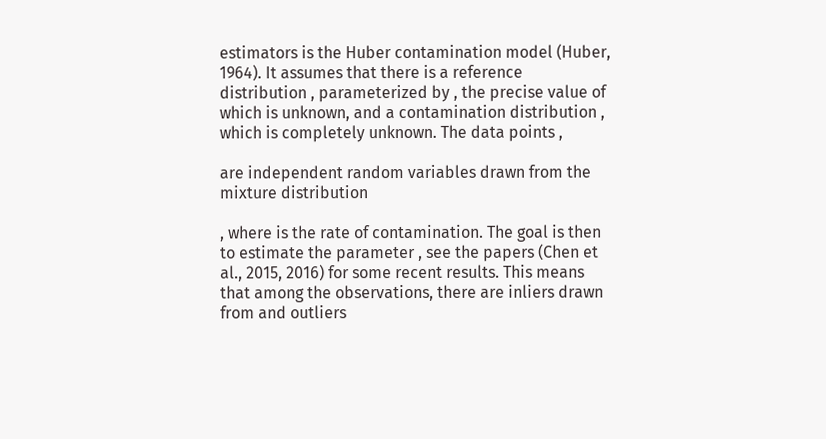estimators is the Huber contamination model (Huber, 1964). It assumes that there is a reference distribution , parameterized by , the precise value of which is unknown, and a contamination distribution , which is completely unknown. The data points ,

are independent random variables drawn from the mixture distribution

, where is the rate of contamination. The goal is then to estimate the parameter , see the papers (Chen et al., 2015, 2016) for some recent results. This means that among the observations, there are inliers drawn from and outliers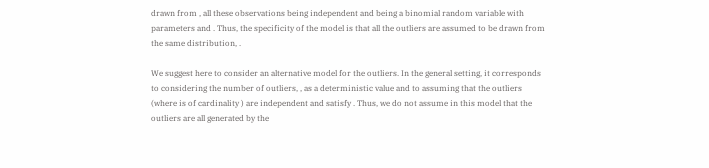drawn from , all these observations being independent and being a binomial random variable with parameters and . Thus, the specificity of the model is that all the outliers are assumed to be drawn from the same distribution, .

We suggest here to consider an alternative model for the outliers. In the general setting, it corresponds to considering the number of outliers, , as a deterministic value and to assuming that the outliers (where is of cardinality ) are independent and satisfy . Thus, we do not assume in this model that the outliers are all generated by the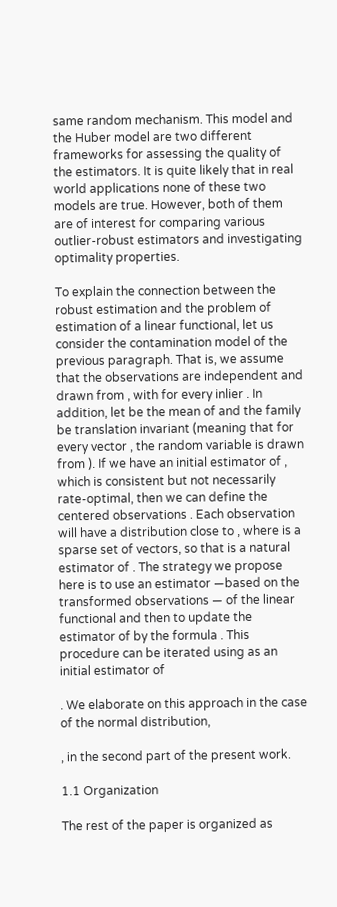same random mechanism. This model and the Huber model are two different frameworks for assessing the quality of the estimators. It is quite likely that in real world applications none of these two models are true. However, both of them are of interest for comparing various outlier-robust estimators and investigating optimality properties.

To explain the connection between the robust estimation and the problem of estimation of a linear functional, let us consider the contamination model of the previous paragraph. That is, we assume that the observations are independent and drawn from , with for every inlier . In addition, let be the mean of and the family be translation invariant (meaning that for every vector , the random variable is drawn from ). If we have an initial estimator of , which is consistent but not necessarily rate-optimal, then we can define the centered observations . Each observation will have a distribution close to , where is a sparse set of vectors, so that is a natural estimator of . The strategy we propose here is to use an estimator —based on the transformed observations — of the linear functional and then to update the estimator of by the formula . This procedure can be iterated using as an initial estimator of

. We elaborate on this approach in the case of the normal distribution,

, in the second part of the present work.

1.1 Organization

The rest of the paper is organized as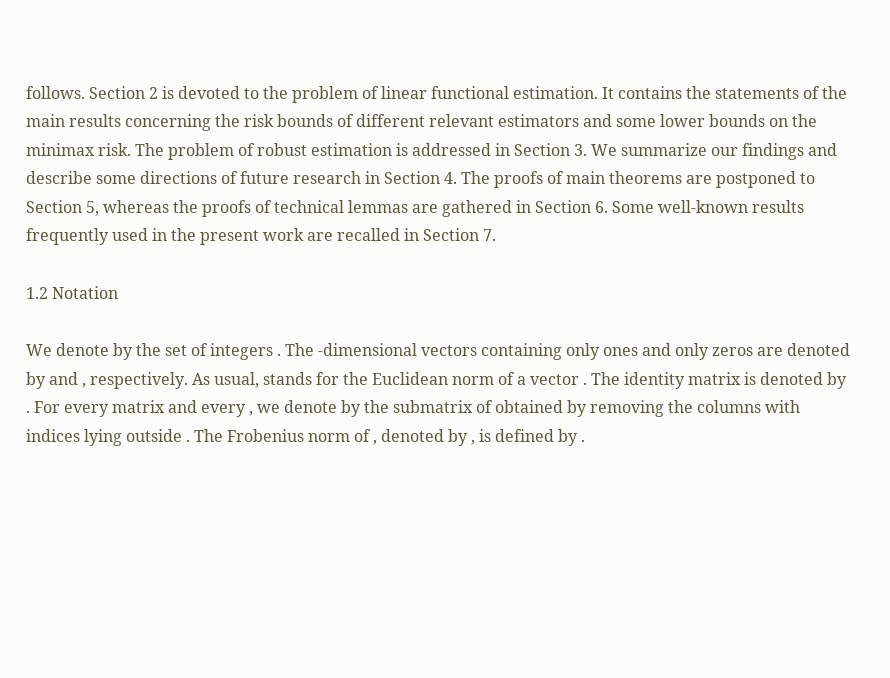follows. Section 2 is devoted to the problem of linear functional estimation. It contains the statements of the main results concerning the risk bounds of different relevant estimators and some lower bounds on the minimax risk. The problem of robust estimation is addressed in Section 3. We summarize our findings and describe some directions of future research in Section 4. The proofs of main theorems are postponed to Section 5, whereas the proofs of technical lemmas are gathered in Section 6. Some well-known results frequently used in the present work are recalled in Section 7.

1.2 Notation

We denote by the set of integers . The -dimensional vectors containing only ones and only zeros are denoted by and , respectively. As usual, stands for the Euclidean norm of a vector . The identity matrix is denoted by . For every matrix and every , we denote by the submatrix of obtained by removing the columns with indices lying outside . The Frobenius norm of , denoted by , is defined by .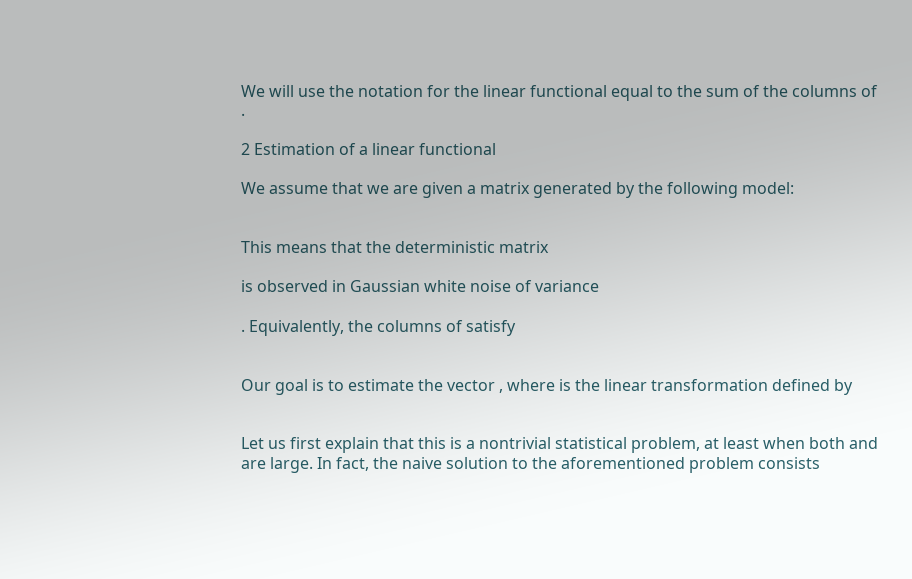We will use the notation for the linear functional equal to the sum of the columns of .

2 Estimation of a linear functional

We assume that we are given a matrix generated by the following model:


This means that the deterministic matrix

is observed in Gaussian white noise of variance

. Equivalently, the columns of satisfy


Our goal is to estimate the vector , where is the linear transformation defined by


Let us first explain that this is a nontrivial statistical problem, at least when both and are large. In fact, the naive solution to the aforementioned problem consists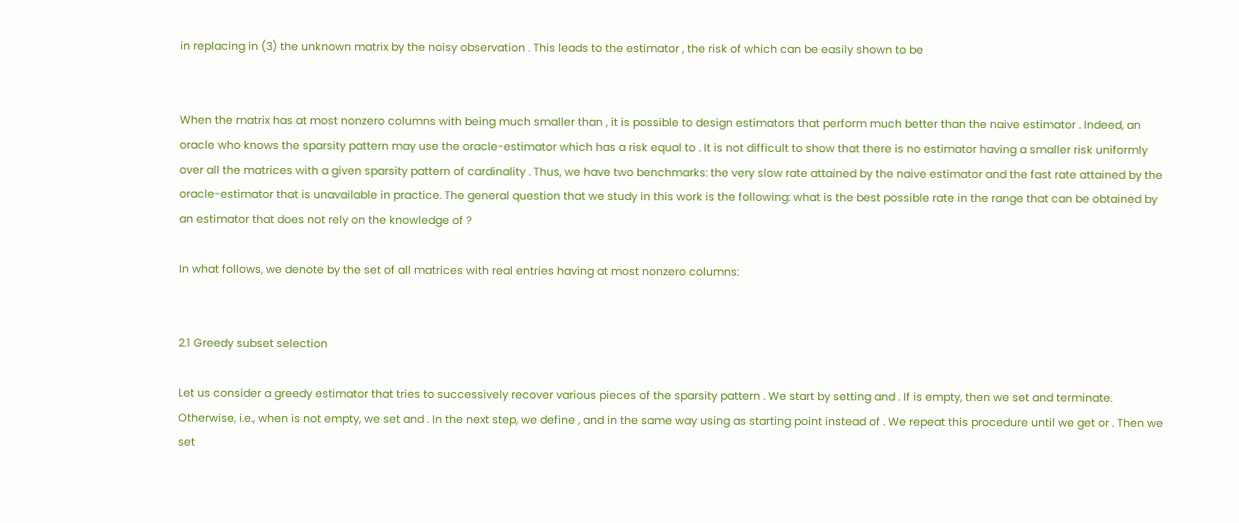in replacing in (3) the unknown matrix by the noisy observation . This leads to the estimator , the risk of which can be easily shown to be


When the matrix has at most nonzero columns with being much smaller than , it is possible to design estimators that perform much better than the naive estimator . Indeed, an oracle who knows the sparsity pattern may use the oracle-estimator which has a risk equal to . It is not difficult to show that there is no estimator having a smaller risk uniformly over all the matrices with a given sparsity pattern of cardinality . Thus, we have two benchmarks: the very slow rate attained by the naive estimator and the fast rate attained by the oracle-estimator that is unavailable in practice. The general question that we study in this work is the following: what is the best possible rate in the range that can be obtained by an estimator that does not rely on the knowledge of ?

In what follows, we denote by the set of all matrices with real entries having at most nonzero columns:


2.1 Greedy subset selection

Let us consider a greedy estimator that tries to successively recover various pieces of the sparsity pattern . We start by setting and . If is empty, then we set and terminate. Otherwise, i.e., when is not empty, we set and . In the next step, we define , and in the same way using as starting point instead of . We repeat this procedure until we get or . Then we set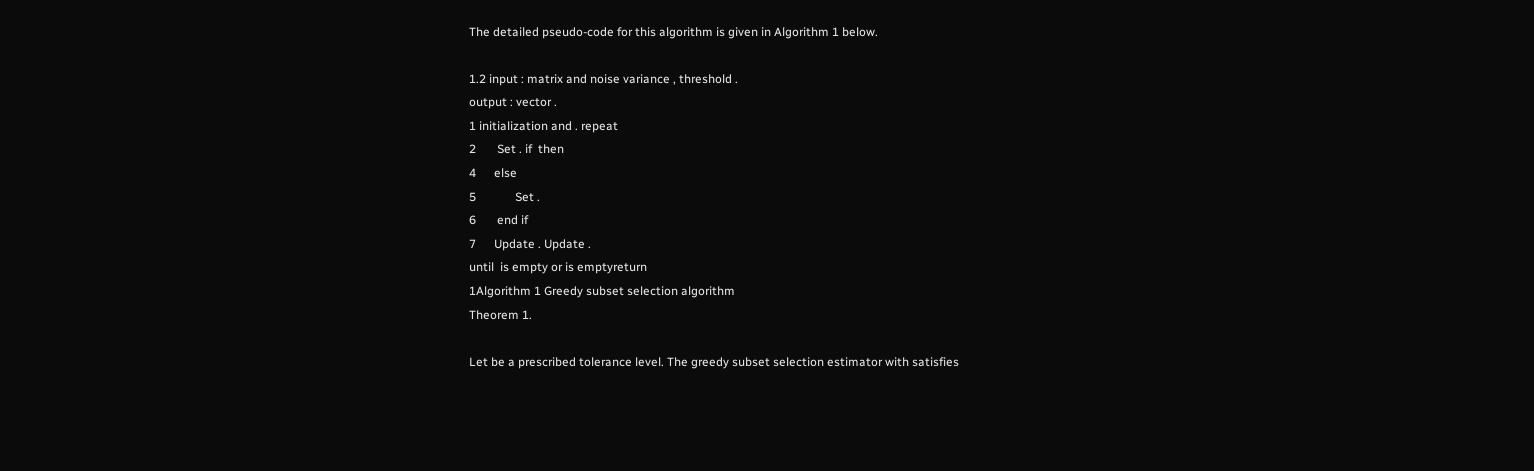The detailed pseudo-code for this algorithm is given in Algorithm 1 below.

1.2 input : matrix and noise variance , threshold .
output : vector .
1 initialization and . repeat
2       Set . if  then
4      else
5             Set .
6       end if
7      Update . Update .
until  is empty or is emptyreturn
1Algorithm 1 Greedy subset selection algorithm
Theorem 1.

Let be a prescribed tolerance level. The greedy subset selection estimator with satisfies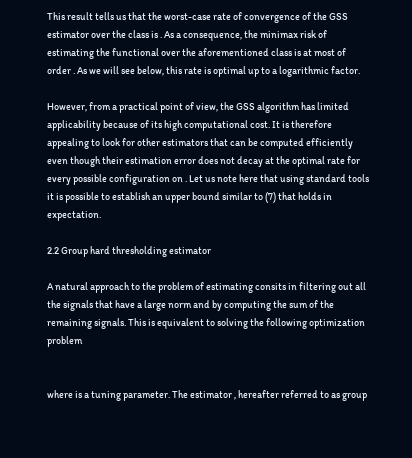This result tells us that the worst-case rate of convergence of the GSS estimator over the class is . As a consequence, the minimax risk of estimating the functional over the aforementioned class is at most of order . As we will see below, this rate is optimal up to a logarithmic factor.

However, from a practical point of view, the GSS algorithm has limited applicability because of its high computational cost. It is therefore appealing to look for other estimators that can be computed efficiently even though their estimation error does not decay at the optimal rate for every possible configuration on . Let us note here that using standard tools it is possible to establish an upper bound similar to (7) that holds in expectation.

2.2 Group hard thresholding estimator

A natural approach to the problem of estimating consits in filtering out all the signals that have a large norm and by computing the sum of the remaining signals. This is equivalent to solving the following optimization problem


where is a tuning parameter. The estimator , hereafter referred to as group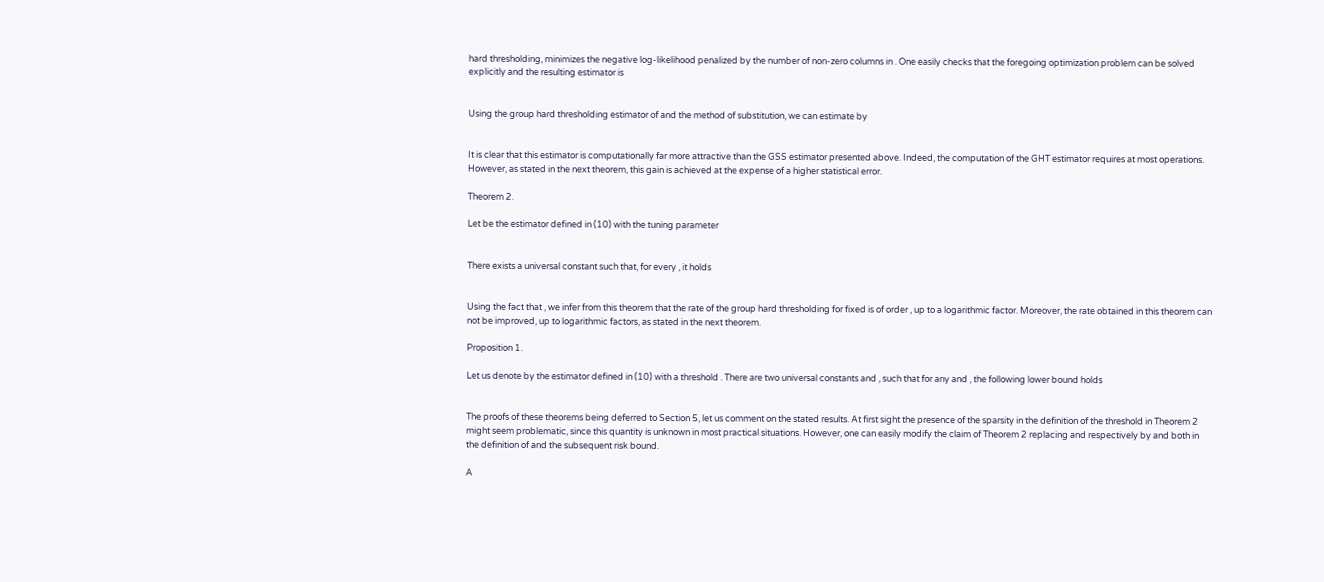hard thresholding, minimizes the negative log-likelihood penalized by the number of non-zero columns in . One easily checks that the foregoing optimization problem can be solved explicitly and the resulting estimator is


Using the group hard thresholding estimator of and the method of substitution, we can estimate by


It is clear that this estimator is computationally far more attractive than the GSS estimator presented above. Indeed, the computation of the GHT estimator requires at most operations. However, as stated in the next theorem, this gain is achieved at the expense of a higher statistical error.

Theorem 2.

Let be the estimator defined in (10) with the tuning parameter


There exists a universal constant such that, for every , it holds


Using the fact that , we infer from this theorem that the rate of the group hard thresholding for fixed is of order , up to a logarithmic factor. Moreover, the rate obtained in this theorem can not be improved, up to logarithmic factors, as stated in the next theorem.

Proposition 1.

Let us denote by the estimator defined in (10) with a threshold . There are two universal constants and , such that for any and , the following lower bound holds


The proofs of these theorems being deferred to Section 5, let us comment on the stated results. At first sight the presence of the sparsity in the definition of the threshold in Theorem 2 might seem problematic, since this quantity is unknown in most practical situations. However, one can easily modify the claim of Theorem 2 replacing and respectively by and both in the definition of and the subsequent risk bound.

A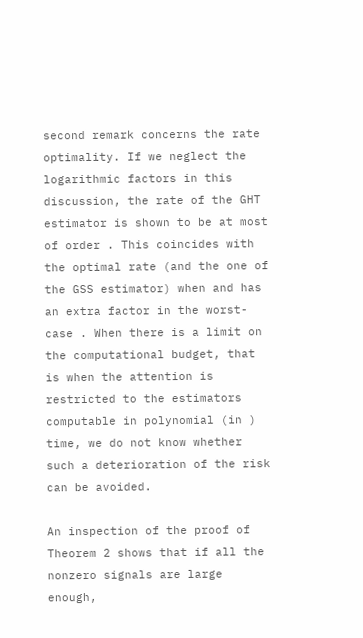second remark concerns the rate optimality. If we neglect the logarithmic factors in this discussion, the rate of the GHT estimator is shown to be at most of order . This coincides with the optimal rate (and the one of the GSS estimator) when and has an extra factor in the worst-case . When there is a limit on the computational budget, that is when the attention is restricted to the estimators computable in polynomial (in ) time, we do not know whether such a deterioration of the risk can be avoided.

An inspection of the proof of Theorem 2 shows that if all the nonzero signals are large enough,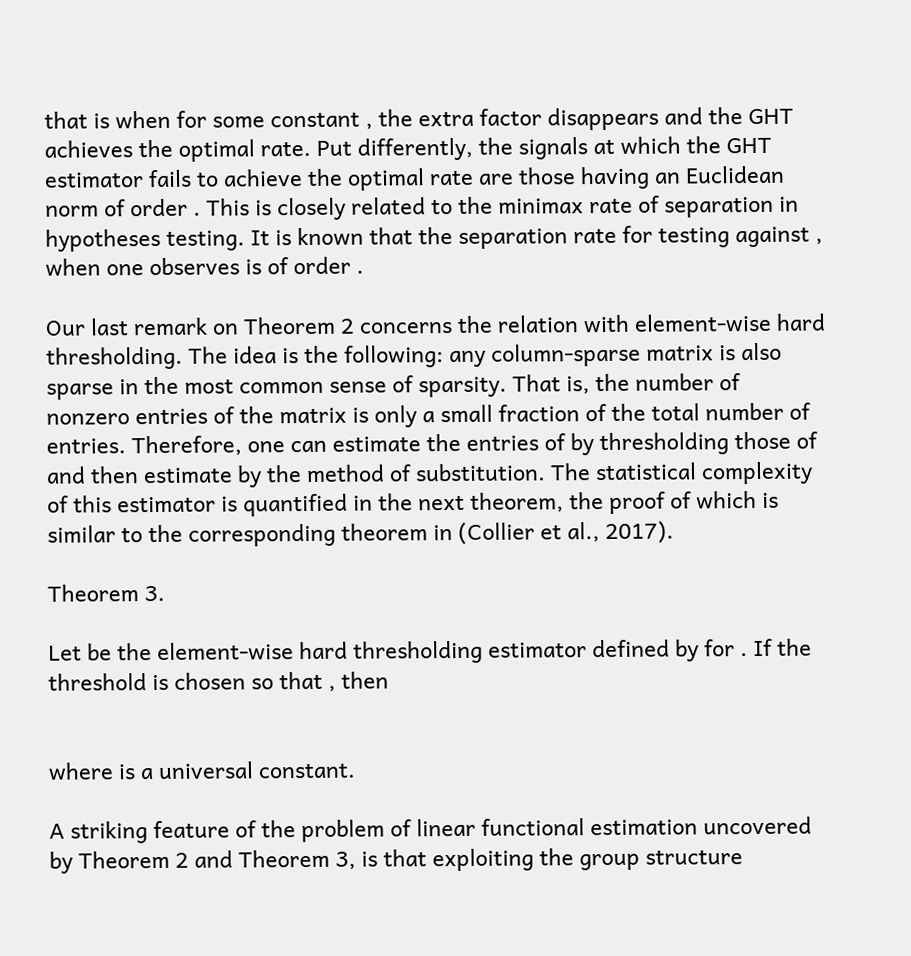that is when for some constant , the extra factor disappears and the GHT achieves the optimal rate. Put differently, the signals at which the GHT estimator fails to achieve the optimal rate are those having an Euclidean norm of order . This is closely related to the minimax rate of separation in hypotheses testing. It is known that the separation rate for testing against , when one observes is of order .

Our last remark on Theorem 2 concerns the relation with element-wise hard thresholding. The idea is the following: any column-sparse matrix is also sparse in the most common sense of sparsity. That is, the number of nonzero entries of the matrix is only a small fraction of the total number of entries. Therefore, one can estimate the entries of by thresholding those of and then estimate by the method of substitution. The statistical complexity of this estimator is quantified in the next theorem, the proof of which is similar to the corresponding theorem in (Collier et al., 2017).

Theorem 3.

Let be the element-wise hard thresholding estimator defined by for . If the threshold is chosen so that , then


where is a universal constant.

A striking feature of the problem of linear functional estimation uncovered by Theorem 2 and Theorem 3, is that exploiting the group structure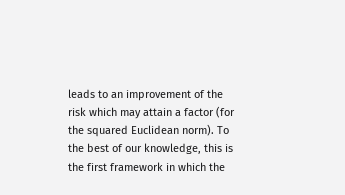leads to an improvement of the risk which may attain a factor (for the squared Euclidean norm). To the best of our knowledge, this is the first framework in which the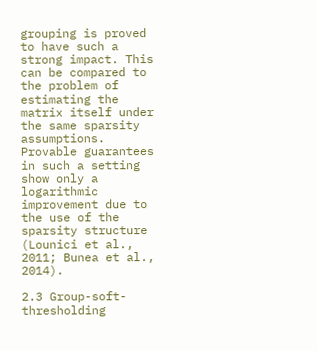grouping is proved to have such a strong impact. This can be compared to the problem of estimating the matrix itself under the same sparsity assumptions. Provable guarantees in such a setting show only a logarithmic improvement due to the use of the sparsity structure (Lounici et al., 2011; Bunea et al., 2014).

2.3 Group-soft-thresholding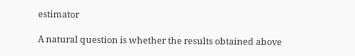estimator

A natural question is whether the results obtained above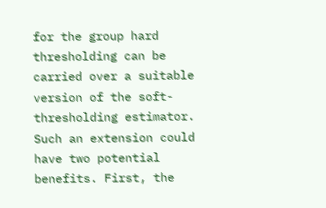for the group hard thresholding can be carried over a suitable version of the soft-thresholding estimator. Such an extension could have two potential benefits. First, the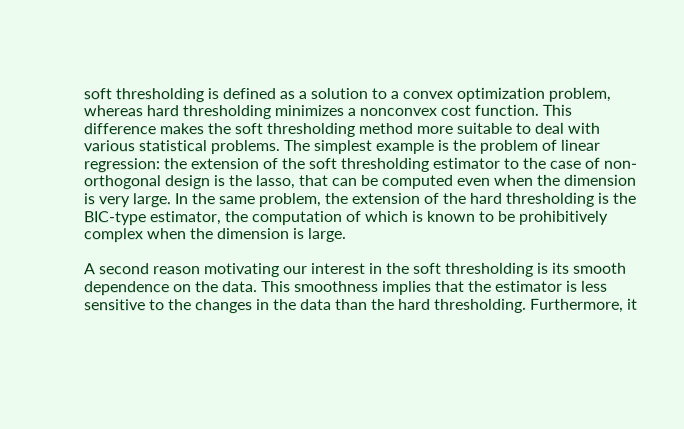soft thresholding is defined as a solution to a convex optimization problem, whereas hard thresholding minimizes a nonconvex cost function. This difference makes the soft thresholding method more suitable to deal with various statistical problems. The simplest example is the problem of linear regression: the extension of the soft thresholding estimator to the case of non-orthogonal design is the lasso, that can be computed even when the dimension is very large. In the same problem, the extension of the hard thresholding is the BIC-type estimator, the computation of which is known to be prohibitively complex when the dimension is large.

A second reason motivating our interest in the soft thresholding is its smooth dependence on the data. This smoothness implies that the estimator is less sensitive to the changes in the data than the hard thresholding. Furthermore, it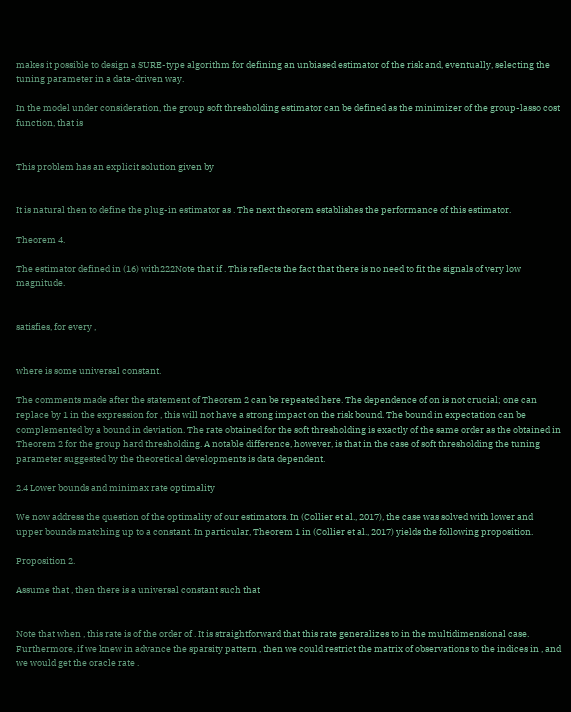makes it possible to design a SURE-type algorithm for defining an unbiased estimator of the risk and, eventually, selecting the tuning parameter in a data-driven way.

In the model under consideration, the group soft thresholding estimator can be defined as the minimizer of the group-lasso cost function, that is


This problem has an explicit solution given by


It is natural then to define the plug-in estimator as . The next theorem establishes the performance of this estimator.

Theorem 4.

The estimator defined in (16) with222Note that if . This reflects the fact that there is no need to fit the signals of very low magnitude.


satisfies, for every ,


where is some universal constant.

The comments made after the statement of Theorem 2 can be repeated here. The dependence of on is not crucial; one can replace by 1 in the expression for , this will not have a strong impact on the risk bound. The bound in expectation can be complemented by a bound in deviation. The rate obtained for the soft thresholding is exactly of the same order as the obtained in Theorem 2 for the group hard thresholding. A notable difference, however, is that in the case of soft thresholding the tuning parameter suggested by the theoretical developments is data dependent.

2.4 Lower bounds and minimax rate optimality

We now address the question of the optimality of our estimators. In (Collier et al., 2017), the case was solved with lower and upper bounds matching up to a constant. In particular, Theorem 1 in (Collier et al., 2017) yields the following proposition.

Proposition 2.

Assume that , then there is a universal constant such that


Note that when , this rate is of the order of . It is straightforward that this rate generalizes to in the multidimensional case. Furthermore, if we knew in advance the sparsity pattern , then we could restrict the matrix of observations to the indices in , and we would get the oracle rate .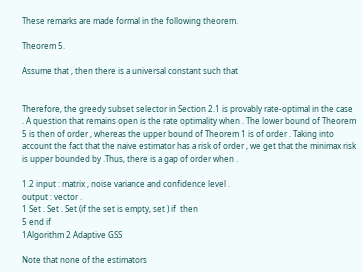These remarks are made formal in the following theorem.

Theorem 5.

Assume that , then there is a universal constant such that


Therefore, the greedy subset selector in Section 2.1 is provably rate-optimal in the case . A question that remains open is the rate optimality when . The lower bound of Theorem 5 is then of order , whereas the upper bound of Theorem 1 is of order . Taking into account the fact that the naive estimator has a risk of order , we get that the minimax risk is upper bounded by .Thus, there is a gap of order when .

1.2 input : matrix , noise variance and confidence level .
output : vector .
1 Set . Set . Set (if the set is empty, set ) if  then
5 end if
1Algorithm 2 Adaptive GSS

Note that none of the estimators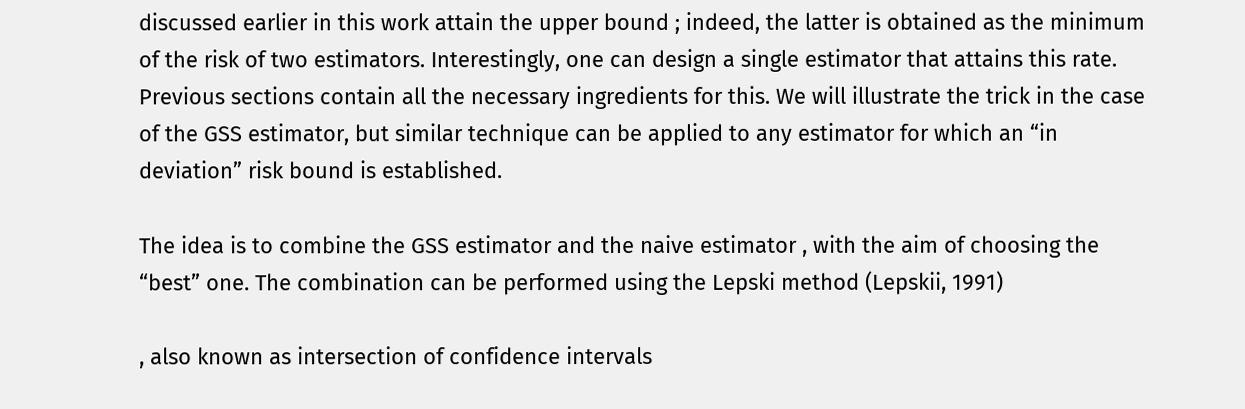discussed earlier in this work attain the upper bound ; indeed, the latter is obtained as the minimum of the risk of two estimators. Interestingly, one can design a single estimator that attains this rate. Previous sections contain all the necessary ingredients for this. We will illustrate the trick in the case of the GSS estimator, but similar technique can be applied to any estimator for which an “in deviation” risk bound is established.

The idea is to combine the GSS estimator and the naive estimator , with the aim of choosing the “best” one. The combination can be performed using the Lepski method (Lepskii, 1991)

, also known as intersection of confidence intervals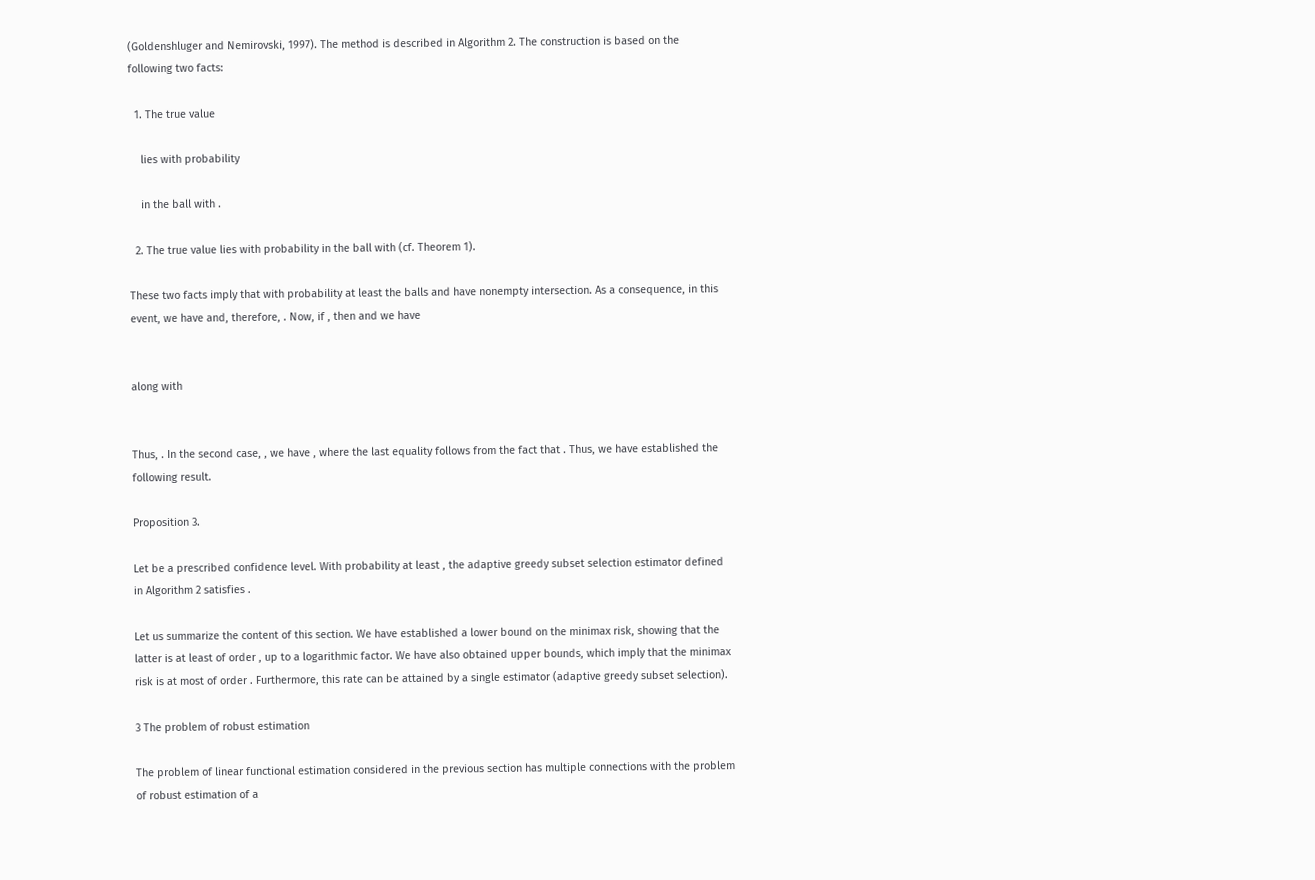(Goldenshluger and Nemirovski, 1997). The method is described in Algorithm 2. The construction is based on the following two facts:

  1. The true value

    lies with probability

    in the ball with .

  2. The true value lies with probability in the ball with (cf. Theorem 1).

These two facts imply that with probability at least the balls and have nonempty intersection. As a consequence, in this event, we have and, therefore, . Now, if , then and we have


along with


Thus, . In the second case, , we have , where the last equality follows from the fact that . Thus, we have established the following result.

Proposition 3.

Let be a prescribed confidence level. With probability at least , the adaptive greedy subset selection estimator defined in Algorithm 2 satisfies .

Let us summarize the content of this section. We have established a lower bound on the minimax risk, showing that the latter is at least of order , up to a logarithmic factor. We have also obtained upper bounds, which imply that the minimax risk is at most of order . Furthermore, this rate can be attained by a single estimator (adaptive greedy subset selection).

3 The problem of robust estimation

The problem of linear functional estimation considered in the previous section has multiple connections with the problem of robust estimation of a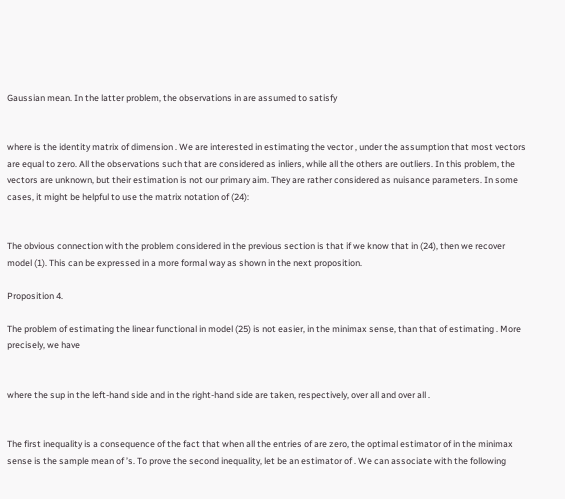Gaussian mean. In the latter problem, the observations in are assumed to satisfy


where is the identity matrix of dimension . We are interested in estimating the vector , under the assumption that most vectors are equal to zero. All the observations such that are considered as inliers, while all the others are outliers. In this problem, the vectors are unknown, but their estimation is not our primary aim. They are rather considered as nuisance parameters. In some cases, it might be helpful to use the matrix notation of (24):


The obvious connection with the problem considered in the previous section is that if we know that in (24), then we recover model (1). This can be expressed in a more formal way as shown in the next proposition.

Proposition 4.

The problem of estimating the linear functional in model (25) is not easier, in the minimax sense, than that of estimating . More precisely, we have


where the sup in the left-hand side and in the right-hand side are taken, respectively, over all and over all .


The first inequality is a consequence of the fact that when all the entries of are zero, the optimal estimator of in the minimax sense is the sample mean of ’s. To prove the second inequality, let be an estimator of . We can associate with the following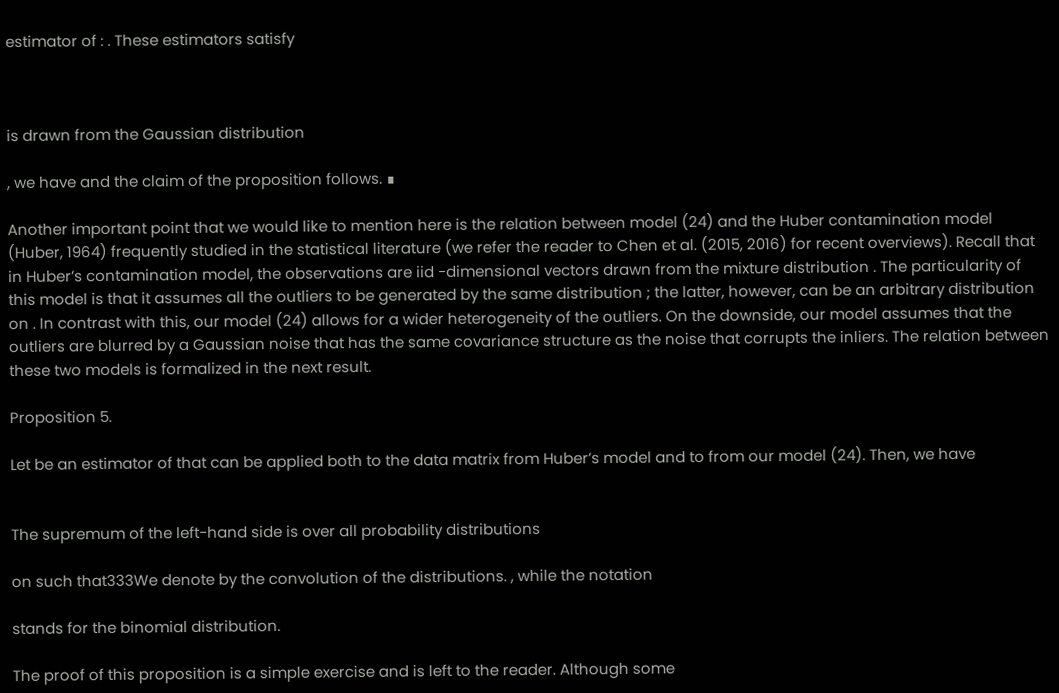estimator of : . These estimators satisfy



is drawn from the Gaussian distribution

, we have and the claim of the proposition follows. ∎

Another important point that we would like to mention here is the relation between model (24) and the Huber contamination model (Huber, 1964) frequently studied in the statistical literature (we refer the reader to Chen et al. (2015, 2016) for recent overviews). Recall that in Huber’s contamination model, the observations are iid -dimensional vectors drawn from the mixture distribution . The particularity of this model is that it assumes all the outliers to be generated by the same distribution ; the latter, however, can be an arbitrary distribution on . In contrast with this, our model (24) allows for a wider heterogeneity of the outliers. On the downside, our model assumes that the outliers are blurred by a Gaussian noise that has the same covariance structure as the noise that corrupts the inliers. The relation between these two models is formalized in the next result.

Proposition 5.

Let be an estimator of that can be applied both to the data matrix from Huber’s model and to from our model (24). Then, we have


The supremum of the left-hand side is over all probability distributions

on such that333We denote by the convolution of the distributions. , while the notation

stands for the binomial distribution.

The proof of this proposition is a simple exercise and is left to the reader. Although some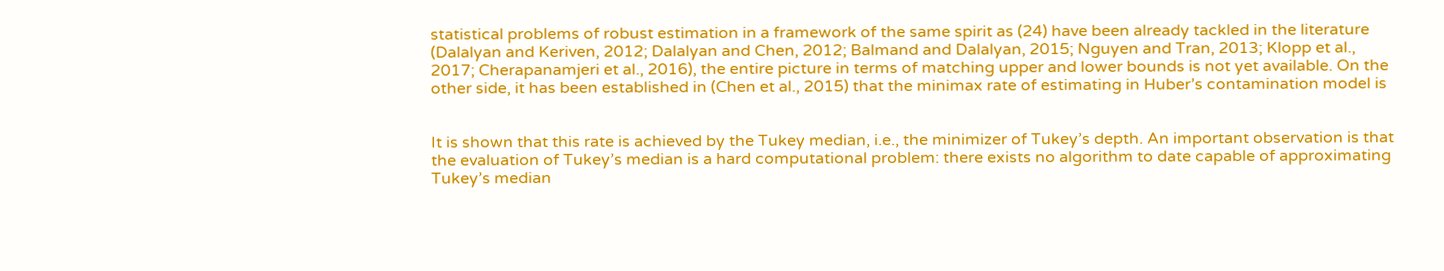statistical problems of robust estimation in a framework of the same spirit as (24) have been already tackled in the literature (Dalalyan and Keriven, 2012; Dalalyan and Chen, 2012; Balmand and Dalalyan, 2015; Nguyen and Tran, 2013; Klopp et al., 2017; Cherapanamjeri et al., 2016), the entire picture in terms of matching upper and lower bounds is not yet available. On the other side, it has been established in (Chen et al., 2015) that the minimax rate of estimating in Huber’s contamination model is


It is shown that this rate is achieved by the Tukey median, i.e., the minimizer of Tukey’s depth. An important observation is that the evaluation of Tukey’s median is a hard computational problem: there exists no algorithm to date capable of approximating Tukey’s median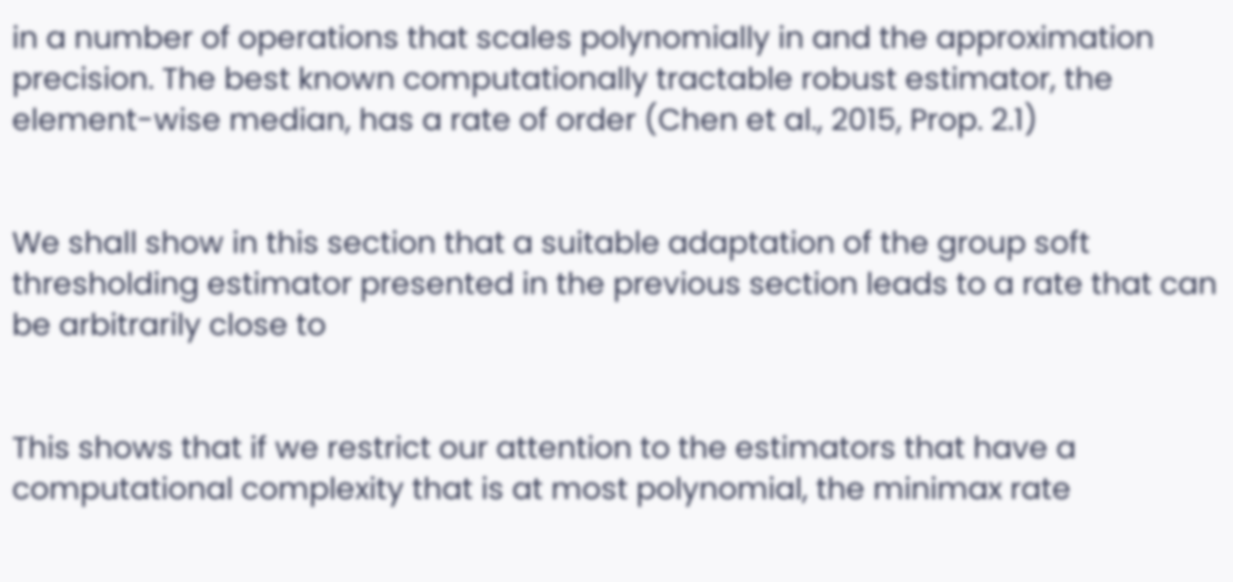in a number of operations that scales polynomially in and the approximation precision. The best known computationally tractable robust estimator, the element-wise median, has a rate of order (Chen et al., 2015, Prop. 2.1)


We shall show in this section that a suitable adaptation of the group soft thresholding estimator presented in the previous section leads to a rate that can be arbitrarily close to


This shows that if we restrict our attention to the estimators that have a computational complexity that is at most polynomial, the minimax rate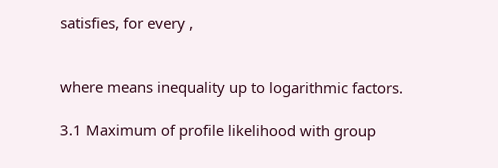satisfies, for every ,


where means inequality up to logarithmic factors.

3.1 Maximum of profile likelihood with group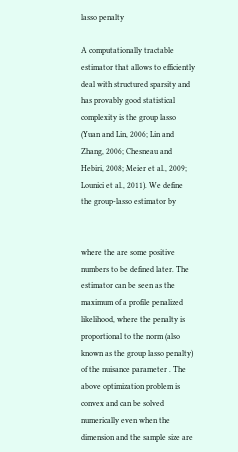lasso penalty

A computationally tractable estimator that allows to efficiently deal with structured sparsity and has provably good statistical complexity is the group lasso (Yuan and Lin, 2006; Lin and Zhang, 2006; Chesneau and Hebiri, 2008; Meier et al., 2009; Lounici et al., 2011). We define the group-lasso estimator by


where the are some positive numbers to be defined later. The estimator can be seen as the maximum of a profile penalized likelihood, where the penalty is proportional to the norm (also known as the group lasso penalty) of the nuisance parameter . The above optimization problem is convex and can be solved numerically even when the dimension and the sample size are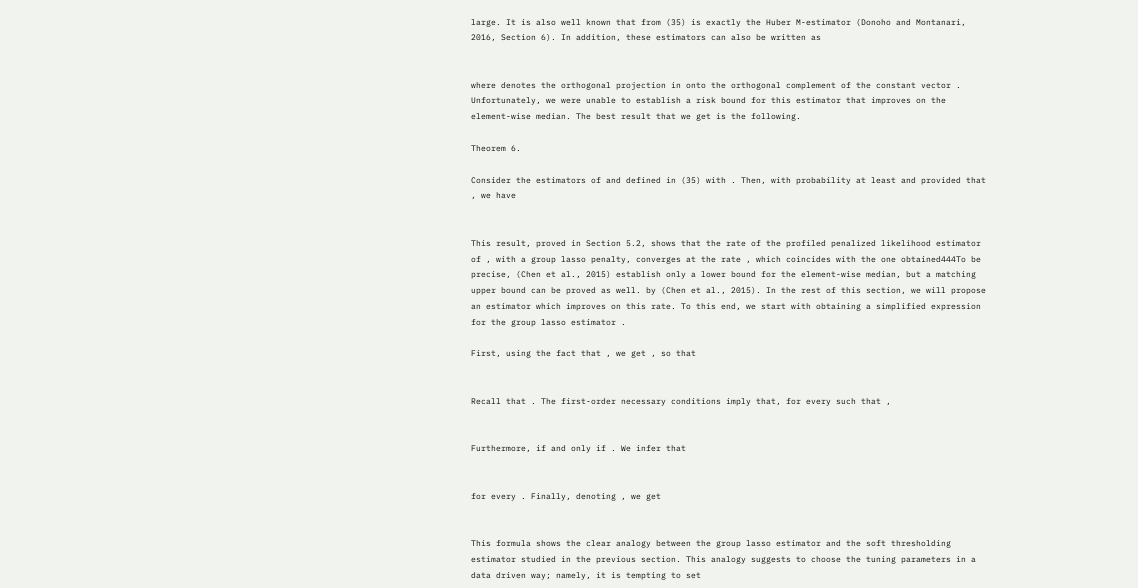large. It is also well known that from (35) is exactly the Huber M-estimator (Donoho and Montanari, 2016, Section 6). In addition, these estimators can also be written as


where denotes the orthogonal projection in onto the orthogonal complement of the constant vector . Unfortunately, we were unable to establish a risk bound for this estimator that improves on the element-wise median. The best result that we get is the following.

Theorem 6.

Consider the estimators of and defined in (35) with . Then, with probability at least and provided that , we have


This result, proved in Section 5.2, shows that the rate of the profiled penalized likelihood estimator of , with a group lasso penalty, converges at the rate , which coincides with the one obtained444To be precise, (Chen et al., 2015) establish only a lower bound for the element-wise median, but a matching upper bound can be proved as well. by (Chen et al., 2015). In the rest of this section, we will propose an estimator which improves on this rate. To this end, we start with obtaining a simplified expression for the group lasso estimator .

First, using the fact that , we get , so that


Recall that . The first-order necessary conditions imply that, for every such that ,


Furthermore, if and only if . We infer that


for every . Finally, denoting , we get


This formula shows the clear analogy between the group lasso estimator and the soft thresholding estimator studied in the previous section. This analogy suggests to choose the tuning parameters in a data driven way; namely, it is tempting to set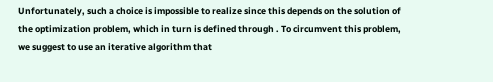Unfortunately, such a choice is impossible to realize since this depends on the solution of the optimization problem, which in turn is defined through . To circumvent this problem, we suggest to use an iterative algorithm that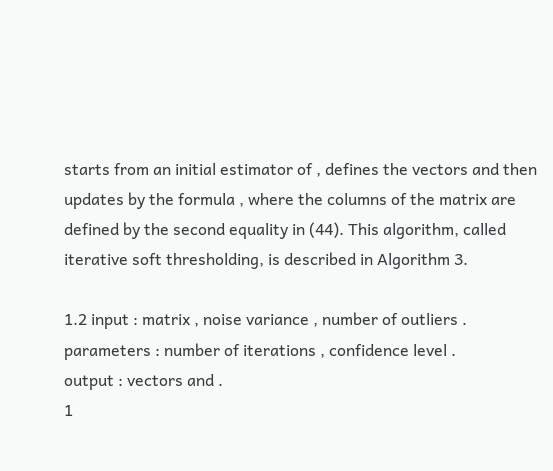starts from an initial estimator of , defines the vectors and then updates by the formula , where the columns of the matrix are defined by the second equality in (44). This algorithm, called iterative soft thresholding, is described in Algorithm 3.

1.2 input : matrix , noise variance , number of outliers .
parameters : number of iterations , confidence level .
output : vectors and .
1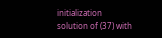initialization    solution of (37) with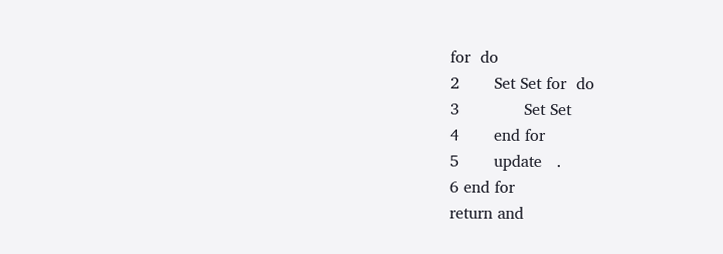for  do
2       Set Set for  do
3             Set Set
4       end for
5       update   .
6 end for
return and